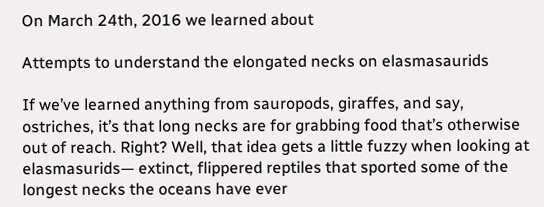On March 24th, 2016 we learned about

Attempts to understand the elongated necks on elasmasaurids

If we’ve learned anything from sauropods, giraffes, and say, ostriches, it’s that long necks are for grabbing food that’s otherwise out of reach. Right? Well, that idea gets a little fuzzy when looking at elasmasurids— extinct, flippered reptiles that sported some of the longest necks the oceans have ever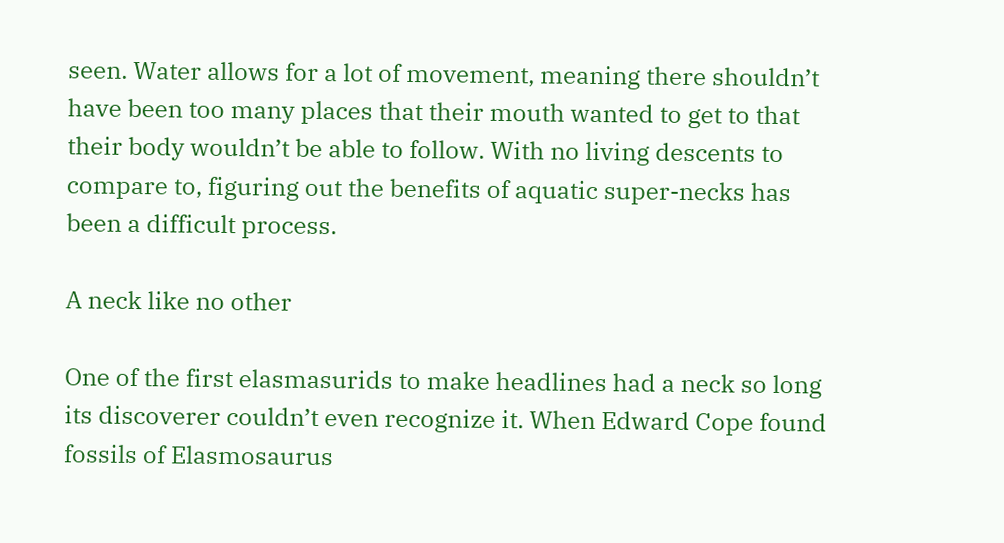seen. Water allows for a lot of movement, meaning there shouldn’t have been too many places that their mouth wanted to get to that their body wouldn’t be able to follow. With no living descents to compare to, figuring out the benefits of aquatic super-necks has been a difficult process.

A neck like no other

One of the first elasmasurids to make headlines had a neck so long its discoverer couldn’t even recognize it. When Edward Cope found fossils of Elasmosaurus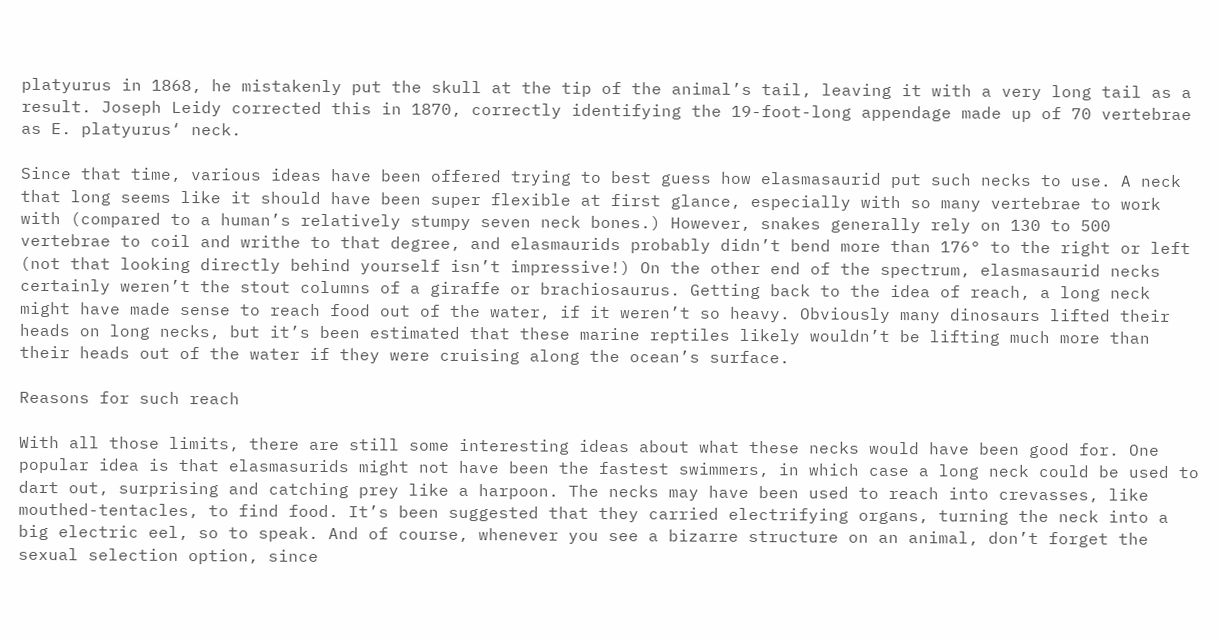platyurus in 1868, he mistakenly put the skull at the tip of the animal’s tail, leaving it with a very long tail as a result. Joseph Leidy corrected this in 1870, correctly identifying the 19-foot-long appendage made up of 70 vertebrae as E. platyurus‘ neck.

Since that time, various ideas have been offered trying to best guess how elasmasaurid put such necks to use. A neck that long seems like it should have been super flexible at first glance, especially with so many vertebrae to work with (compared to a human’s relatively stumpy seven neck bones.) However, snakes generally rely on 130 to 500 vertebrae to coil and writhe to that degree, and elasmaurids probably didn’t bend more than 176° to the right or left (not that looking directly behind yourself isn’t impressive!) On the other end of the spectrum, elasmasaurid necks certainly weren’t the stout columns of a giraffe or brachiosaurus. Getting back to the idea of reach, a long neck might have made sense to reach food out of the water, if it weren’t so heavy. Obviously many dinosaurs lifted their heads on long necks, but it’s been estimated that these marine reptiles likely wouldn’t be lifting much more than their heads out of the water if they were cruising along the ocean’s surface.

Reasons for such reach

With all those limits, there are still some interesting ideas about what these necks would have been good for. One popular idea is that elasmasurids might not have been the fastest swimmers, in which case a long neck could be used to dart out, surprising and catching prey like a harpoon. The necks may have been used to reach into crevasses, like mouthed-tentacles, to find food. It’s been suggested that they carried electrifying organs, turning the neck into a big electric eel, so to speak. And of course, whenever you see a bizarre structure on an animal, don’t forget the sexual selection option, since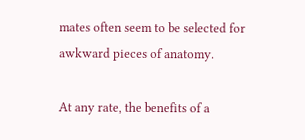mates often seem to be selected for awkward pieces of anatomy.

At any rate, the benefits of a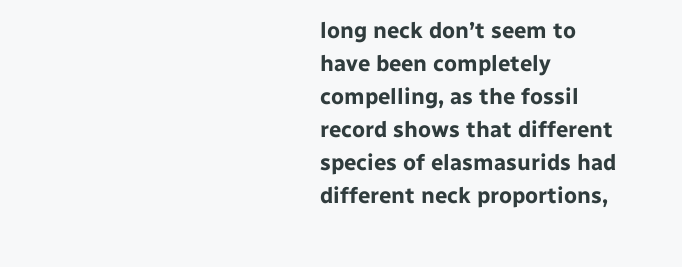long neck don’t seem to have been completely compelling, as the fossil record shows that different species of elasmasurids had different neck proportions,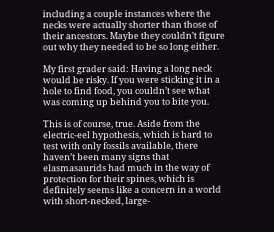including a couple instances where the necks were actually shorter than those of their ancestors. Maybe they couldn’t figure out why they needed to be so long either.

My first grader said: Having a long neck would be risky. If you were sticking it in a hole to find food, you couldn’t see what was coming up behind you to bite you.

This is of course, true. Aside from the electric-eel hypothesis, which is hard to test with only fossils available, there haven’t been many signs that elasmasaurids had much in the way of protection for their spines, which is definitely seems like a concern in a world with short-necked, large-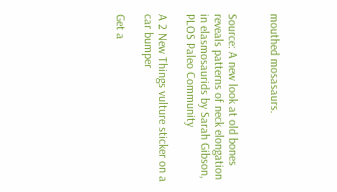mouthed mosasaurs.


Source: A new look at old bones reveals patterns of neck elongation in elasmosaurids by Sarah Gibson, PLOS Paleo Community

A 2 New Things vulture sticker on a car bumper

Get a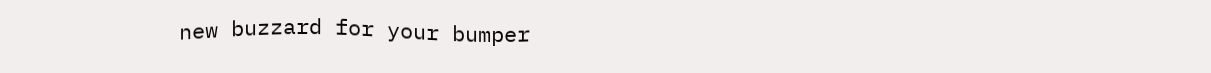new buzzard for your bumper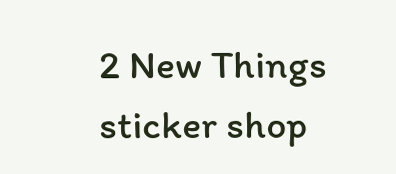2 New Things sticker shop